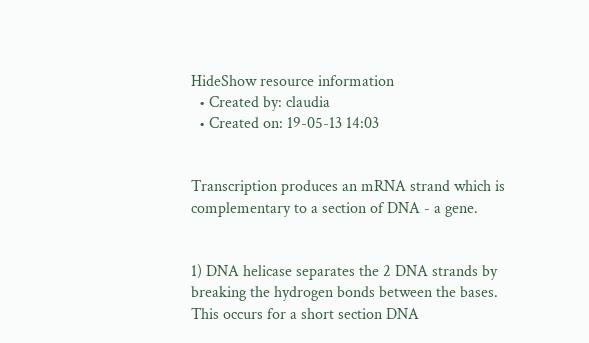HideShow resource information
  • Created by: claudia
  • Created on: 19-05-13 14:03


Transcription produces an mRNA strand which is complementary to a section of DNA - a gene.


1) DNA helicase separates the 2 DNA strands by breaking the hydrogen bonds between the bases.  This occurs for a short section DNA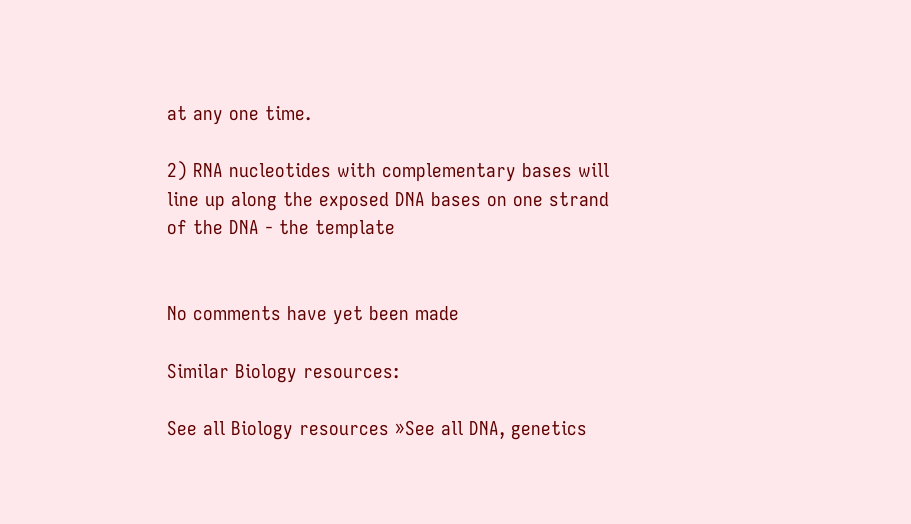at any one time.

2) RNA nucleotides with complementary bases will line up along the exposed DNA bases on one strand of the DNA - the template


No comments have yet been made

Similar Biology resources:

See all Biology resources »See all DNA, genetics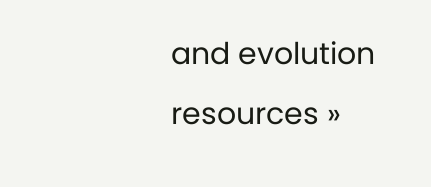and evolution resources »